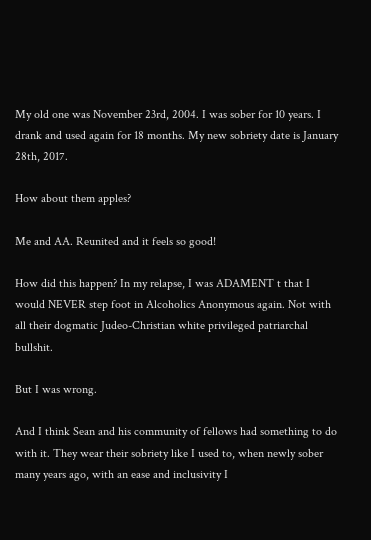My old one was November 23rd, 2004. I was sober for 10 years. I drank and used again for 18 months. My new sobriety date is January 28th, 2017.

How about them apples?

Me and AA. Reunited and it feels so good!

How did this happen? In my relapse, I was ADAMENT t that I would NEVER step foot in Alcoholics Anonymous again. Not with all their dogmatic Judeo-Christian white privileged patriarchal bullshit.

But I was wrong.

And I think Sean and his community of fellows had something to do with it. They wear their sobriety like I used to, when newly sober many years ago, with an ease and inclusivity I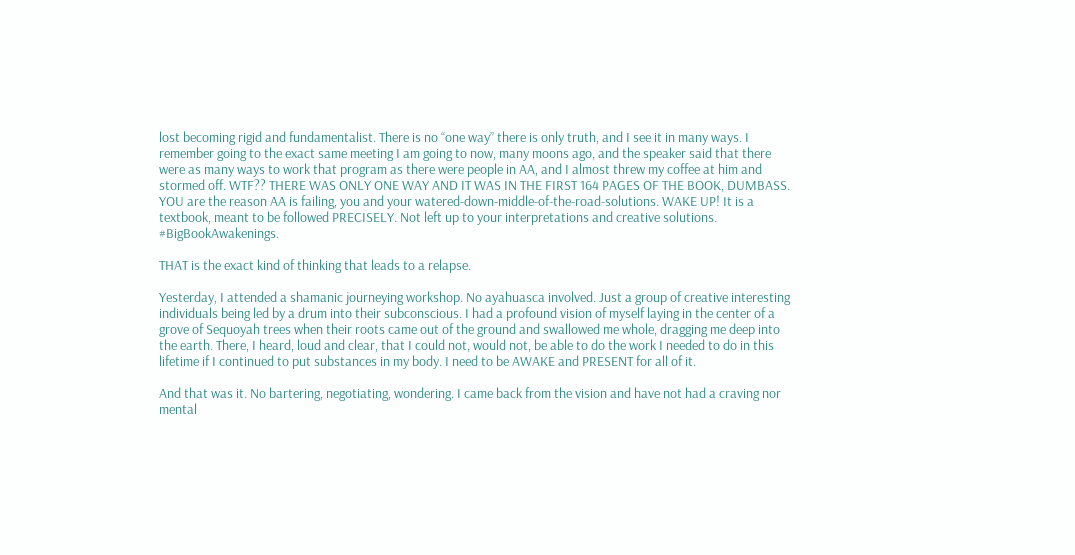lost becoming rigid and fundamentalist. There is no “one way” there is only truth, and I see it in many ways. I remember going to the exact same meeting I am going to now, many moons ago, and the speaker said that there were as many ways to work that program as there were people in AA, and I almost threw my coffee at him and stormed off. WTF?? THERE WAS ONLY ONE WAY AND IT WAS IN THE FIRST 164 PAGES OF THE BOOK, DUMBASS. YOU are the reason AA is failing, you and your watered-down-middle-of-the-road-solutions. WAKE UP! It is a textbook, meant to be followed PRECISELY. Not left up to your interpretations and creative solutions. #BigBookAwakenings.

THAT is the exact kind of thinking that leads to a relapse.

Yesterday, I attended a shamanic journeying workshop. No ayahuasca involved. Just a group of creative interesting individuals being led by a drum into their subconscious. I had a profound vision of myself laying in the center of a grove of Sequoyah trees when their roots came out of the ground and swallowed me whole, dragging me deep into the earth. There, I heard, loud and clear, that I could not, would not, be able to do the work I needed to do in this lifetime if I continued to put substances in my body. I need to be AWAKE and PRESENT for all of it.

And that was it. No bartering, negotiating, wondering. I came back from the vision and have not had a craving nor mental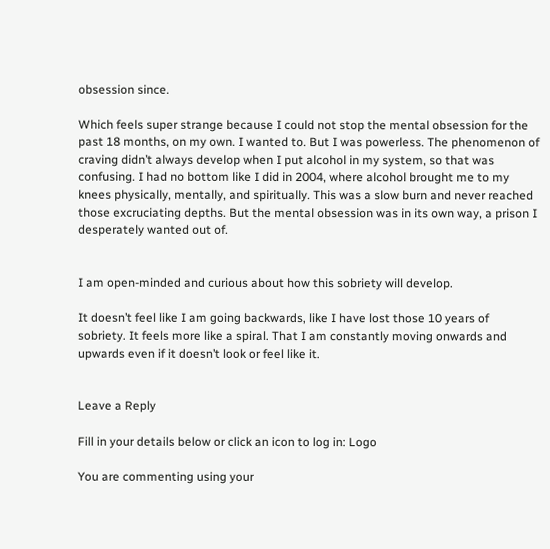obsession since.

Which feels super strange because I could not stop the mental obsession for the past 18 months, on my own. I wanted to. But I was powerless. The phenomenon of craving didn’t always develop when I put alcohol in my system, so that was confusing. I had no bottom like I did in 2004, where alcohol brought me to my knees physically, mentally, and spiritually. This was a slow burn and never reached those excruciating depths. But the mental obsession was in its own way, a prison I desperately wanted out of.


I am open-minded and curious about how this sobriety will develop.

It doesn’t feel like I am going backwards, like I have lost those 10 years of sobriety. It feels more like a spiral. That I am constantly moving onwards and upwards even if it doesn’t look or feel like it.


Leave a Reply

Fill in your details below or click an icon to log in: Logo

You are commenting using your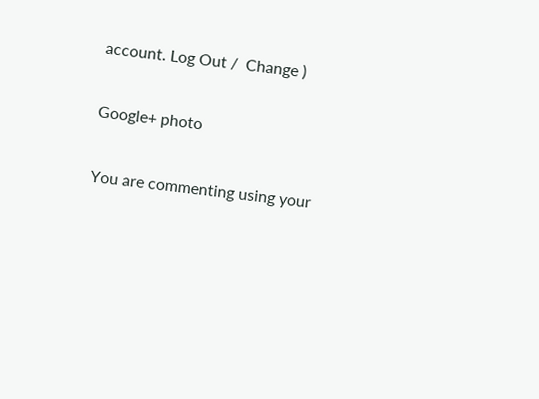account. Log Out /  Change )

Google+ photo

You are commenting using your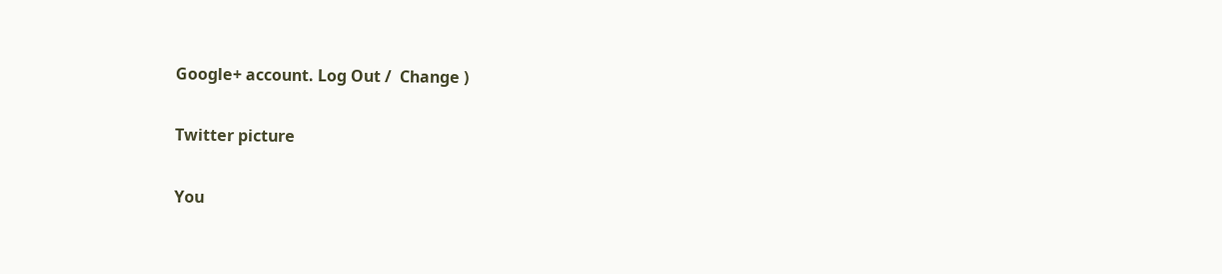Google+ account. Log Out /  Change )

Twitter picture

You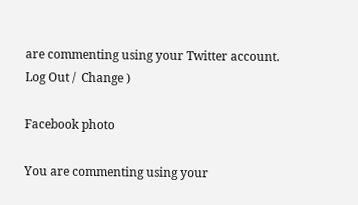are commenting using your Twitter account. Log Out /  Change )

Facebook photo

You are commenting using your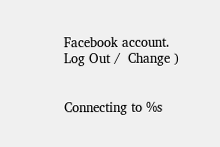Facebook account. Log Out /  Change )


Connecting to %s